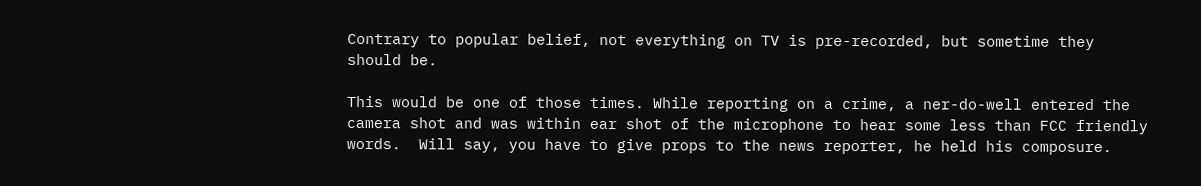Contrary to popular belief, not everything on TV is pre-recorded, but sometime they should be.

This would be one of those times. While reporting on a crime, a ner-do-well entered the camera shot and was within ear shot of the microphone to hear some less than FCC friendly words.  Will say, you have to give props to the news reporter, he held his composure.